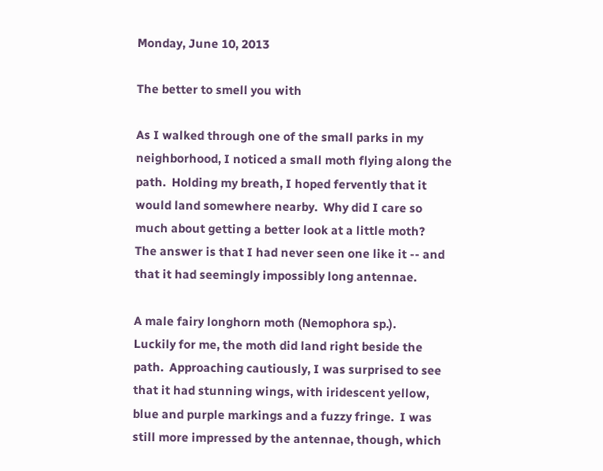Monday, June 10, 2013

The better to smell you with

As I walked through one of the small parks in my neighborhood, I noticed a small moth flying along the path.  Holding my breath, I hoped fervently that it would land somewhere nearby.  Why did I care so much about getting a better look at a little moth?  The answer is that I had never seen one like it -- and that it had seemingly impossibly long antennae.

A male fairy longhorn moth (Nemophora sp.).
Luckily for me, the moth did land right beside the path.  Approaching cautiously, I was surprised to see that it had stunning wings, with iridescent yellow, blue and purple markings and a fuzzy fringe.  I was still more impressed by the antennae, though, which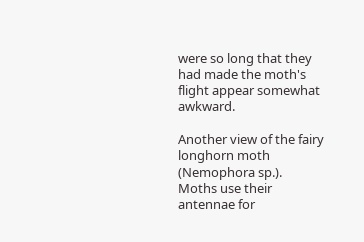were so long that they had made the moth's flight appear somewhat awkward.

Another view of the fairy longhorn moth (Nemophora sp.).
Moths use their antennae for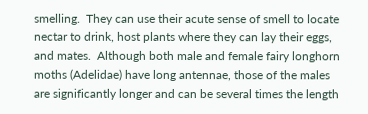smelling.  They can use their acute sense of smell to locate nectar to drink, host plants where they can lay their eggs, and mates.  Although both male and female fairy longhorn moths (Adelidae) have long antennae, those of the males are significantly longer and can be several times the length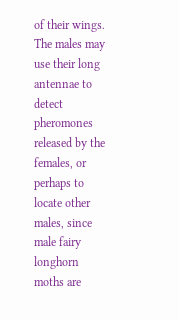of their wings.  The males may use their long antennae to detect pheromones released by the females, or perhaps to locate other males, since male fairy longhorn moths are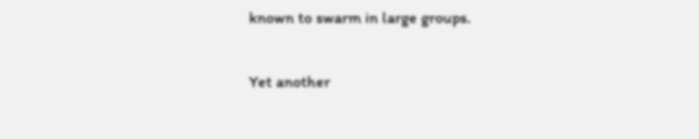known to swarm in large groups.

Yet another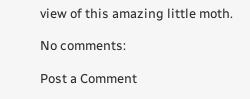view of this amazing little moth.

No comments:

Post a Comment